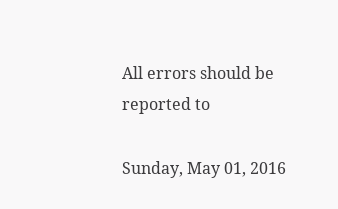All errors should be reported to

Sunday, May 01, 2016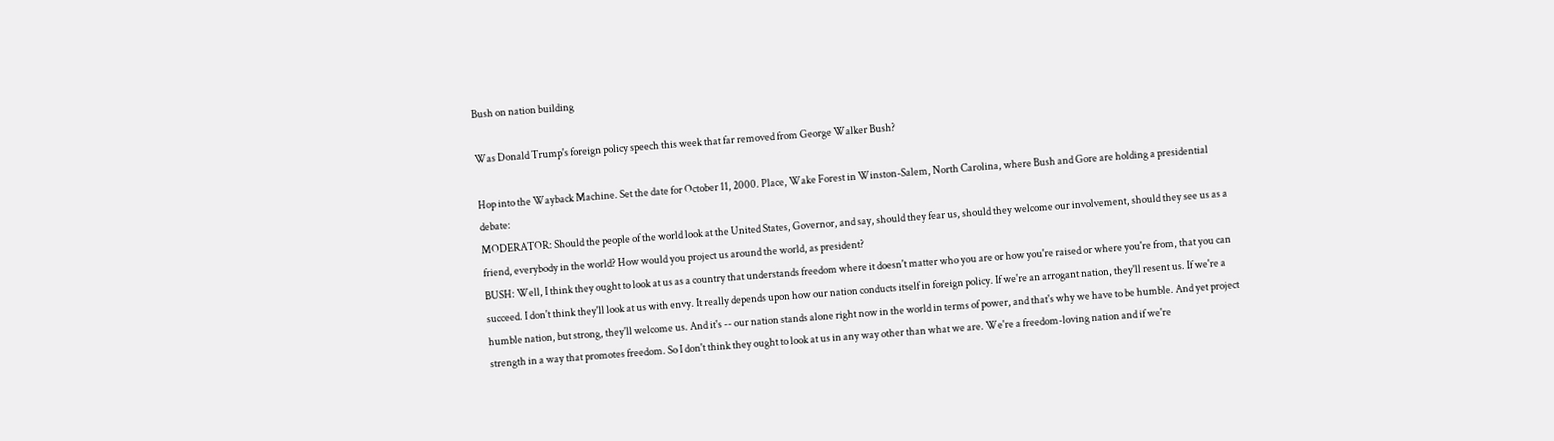Bush on nation building

Was Donald Trump's foreign policy speech this week that far removed from George Walker Bush?

Hop into the Wayback Machine. Set the date for October 11, 2000. Place, Wake Forest in Winston-Salem, North Carolina, where Bush and Gore are holding a presidential debate:
MODERATOR: Should the people of the world look at the United States, Governor, and say, should they fear us, should they welcome our involvement, should they see us as a friend, everybody in the world? How would you project us around the world, as president?
BUSH: Well, I think they ought to look at us as a country that understands freedom where it doesn't matter who you are or how you're raised or where you're from, that you can succeed. I don't think they'll look at us with envy. It really depends upon how our nation conducts itself in foreign policy. If we're an arrogant nation, they'll resent us. If we're a humble nation, but strong, they'll welcome us. And it's -- our nation stands alone right now in the world in terms of power, and that's why we have to be humble. And yet project strength in a way that promotes freedom. So I don't think they ought to look at us in any way other than what we are. We're a freedom-loving nation and if we're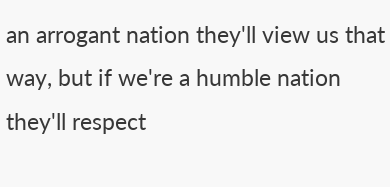an arrogant nation they'll view us that way, but if we're a humble nation they'll respect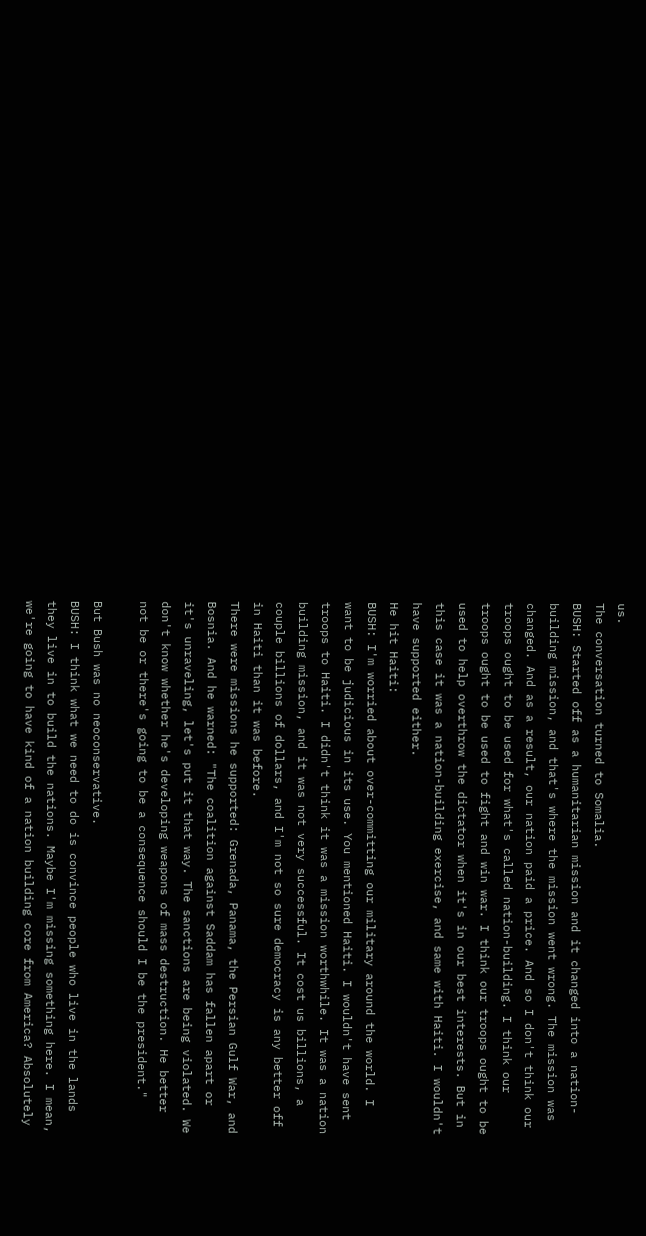us.
The conversation turned to Somalia.
BUSH: Started off as a humanitarian mission and it changed into a nation-building mission, and that's where the mission went wrong. The mission was changed. And as a result, our nation paid a price. And so I don't think our troops ought to be used for what's called nation-building. I think our troops ought to be used to fight and win war. I think our troops ought to be used to help overthrow the dictator when it's in our best interests. But in this case it was a nation-building exercise, and same with Haiti. I wouldn't have supported either.
He hit Haiti:
BUSH: I'm worried about over-committing our military around the world. I want to be judicious in its use. You mentioned Haiti. I wouldn't have sent troops to Haiti. I didn't think it was a mission worthwhile. It was a nation building mission, and it was not very successful. It cost us billions, a couple billions of dollars, and I'm not so sure democracy is any better off in Haiti than it was before.
There were missions he supported: Grenada, Panama, the Persian Gulf War, and Bosnia. And he warned: "The coalition against Saddam has fallen apart or it's unraveling, let's put it that way. The sanctions are being violated. We don't know whether he's developing weapons of mass destruction. He better not be or there's going to be a consequence should I be the president."

But Bush was no neoconservative.
BUSH: I think what we need to do is convince people who live in the lands they live in to build the nations. Maybe I'm missing something here. I mean, we're going to have kind of a nation building core from America? Absolutely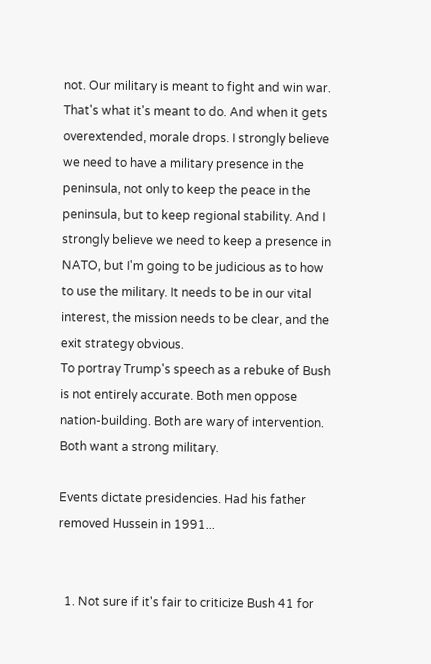not. Our military is meant to fight and win war. That's what it's meant to do. And when it gets overextended, morale drops. I strongly believe we need to have a military presence in the peninsula, not only to keep the peace in the peninsula, but to keep regional stability. And I strongly believe we need to keep a presence in NATO, but I'm going to be judicious as to how to use the military. It needs to be in our vital interest, the mission needs to be clear, and the exit strategy obvious.
To portray Trump's speech as a rebuke of Bush is not entirely accurate. Both men oppose nation-building. Both are wary of intervention. Both want a strong military.

Events dictate presidencies. Had his father removed Hussein in 1991...


  1. Not sure if it's fair to criticize Bush 41 for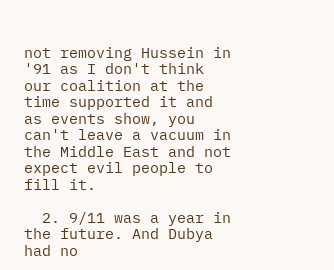not removing Hussein in '91 as I don't think our coalition at the time supported it and as events show, you can't leave a vacuum in the Middle East and not expect evil people to fill it.

  2. 9/11 was a year in the future. And Dubya had no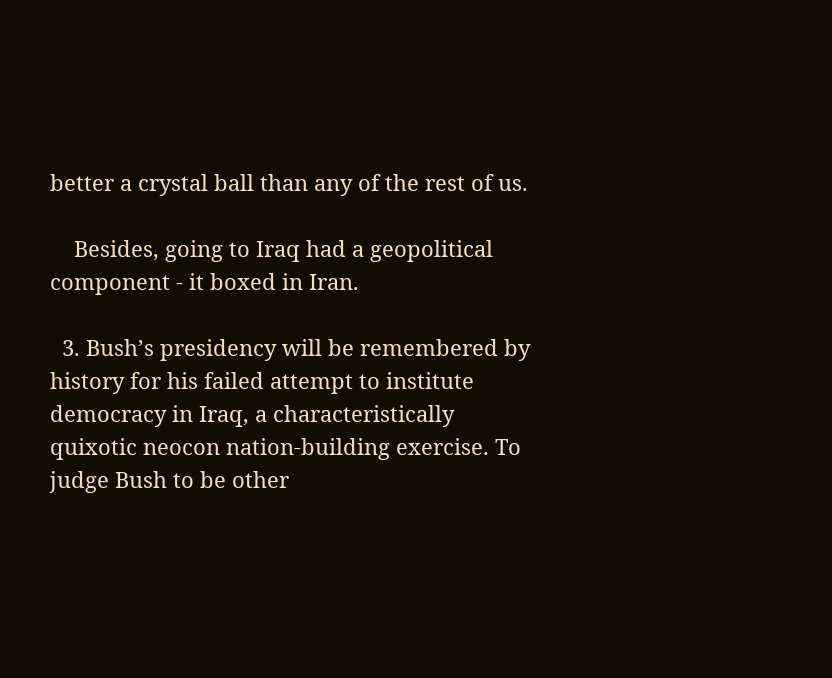better a crystal ball than any of the rest of us.

    Besides, going to Iraq had a geopolitical component - it boxed in Iran.

  3. Bush’s presidency will be remembered by history for his failed attempt to institute democracy in Iraq, a characteristically quixotic neocon nation-building exercise. To judge Bush to be other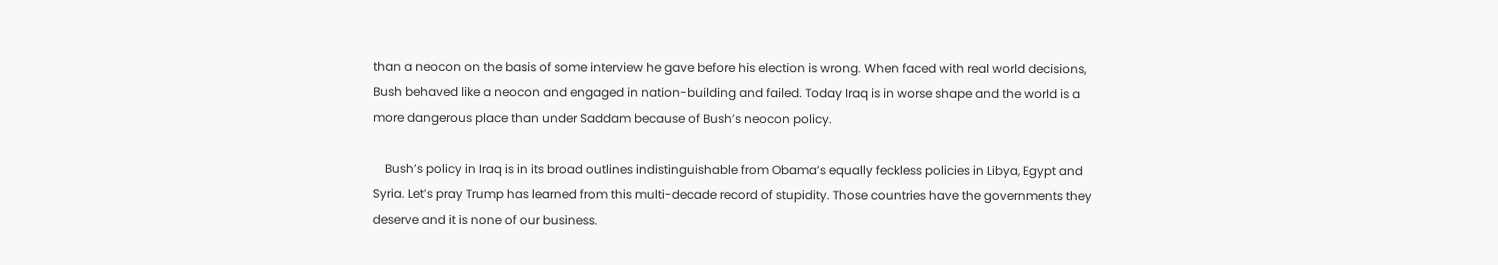than a neocon on the basis of some interview he gave before his election is wrong. When faced with real world decisions, Bush behaved like a neocon and engaged in nation-building and failed. Today Iraq is in worse shape and the world is a more dangerous place than under Saddam because of Bush’s neocon policy.

    Bush’s policy in Iraq is in its broad outlines indistinguishable from Obama’s equally feckless policies in Libya, Egypt and Syria. Let’s pray Trump has learned from this multi-decade record of stupidity. Those countries have the governments they deserve and it is none of our business.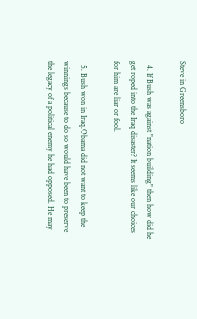Steve in Greensboro

  4. If Bush was against "nation building" then how did he get roped into the Iraq disaster? It seems like our choices for him are liar or fool.

  5. Bush won in Iraq.Obama did not want to keep the winnings because to do so would have been to preserve the legacy of a political enemy he had opposed. He may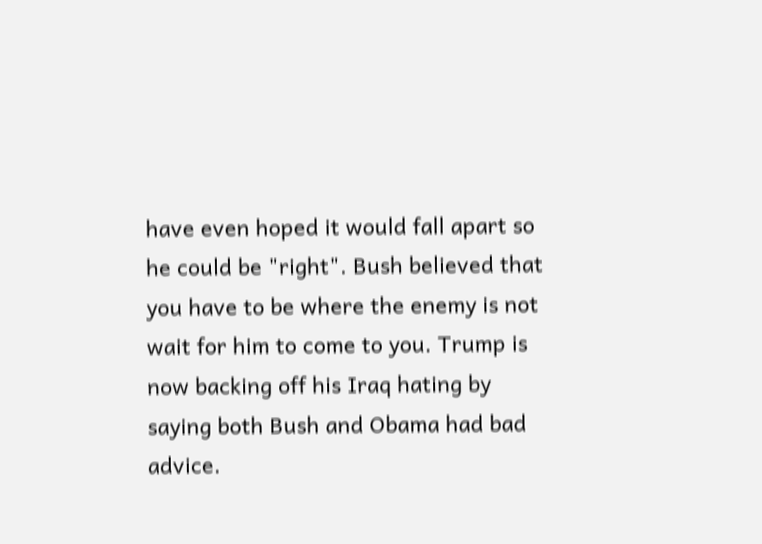have even hoped it would fall apart so he could be "right". Bush believed that you have to be where the enemy is not wait for him to come to you. Trump is now backing off his Iraq hating by saying both Bush and Obama had bad advice.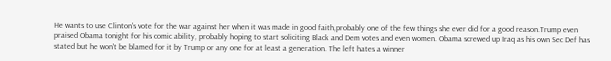He wants to use Clinton's vote for the war against her when it was made in good faith,probably one of the few things she ever did for a good reason.Trump even praised Obama tonight for his comic ability, probably hoping to start soliciting Black and Dem votes and even women. Obama screwed up Iraq as his own Sec Def has stated but he won't be blamed for it by Trump or any one for at least a generation. The left hates a winner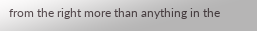from the right more than anything in the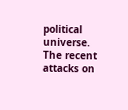political universe. The recent attacks on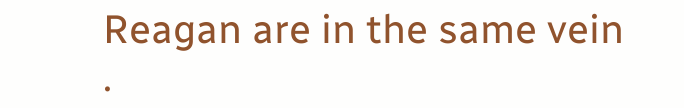Reagan are in the same vein .